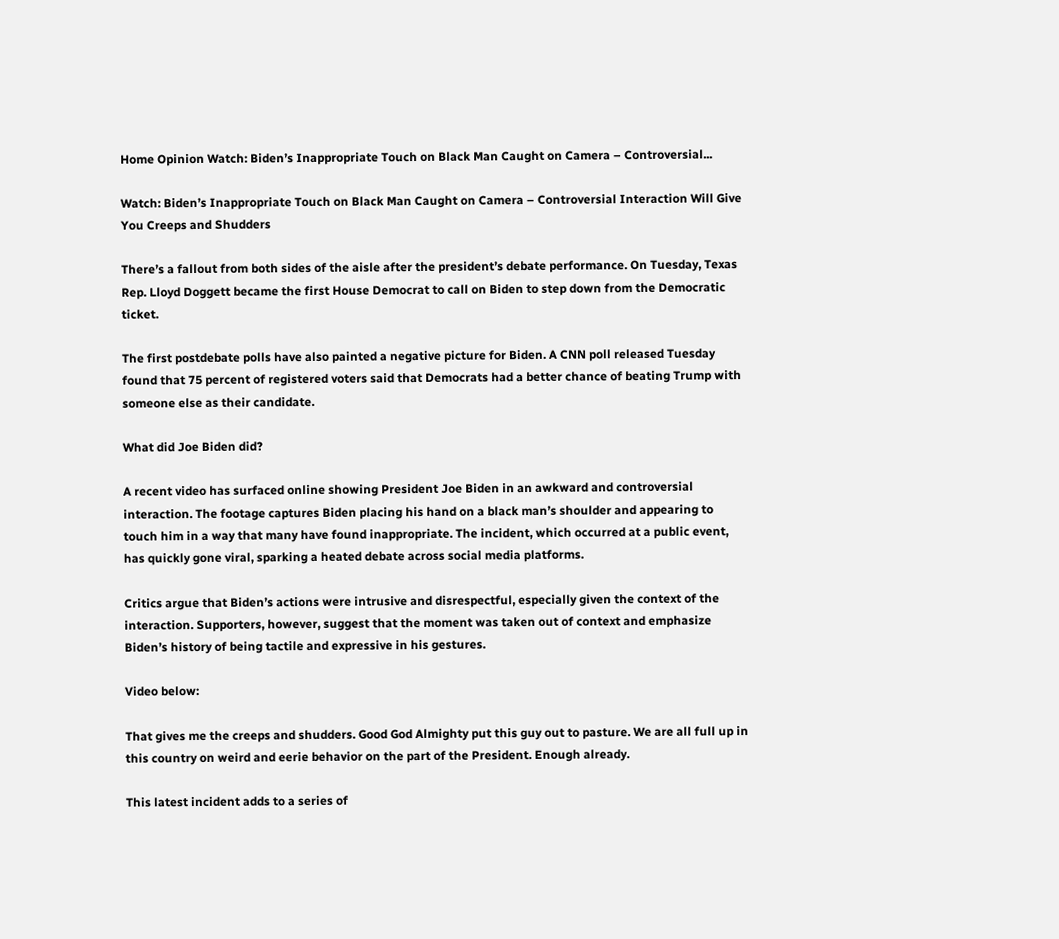Home Opinion Watch: Biden’s Inappropriate Touch on Black Man Caught on Camera – Controversial...

Watch: Biden’s Inappropriate Touch on Black Man Caught on Camera – Controversial Interaction Will Give You Creeps and Shudders

There’s a fallout from both sides of the aisle after the president’s debate performance. On Tuesday, Texas Rep. Lloyd Doggett became the first House Democrat to call on Biden to step down from the Democratic ticket.

The first postdebate polls have also painted a negative picture for Biden. A CNN poll released Tuesday found that 75 percent of registered voters said that Democrats had a better chance of beating Trump with someone else as their candidate.

What did Joe Biden did?

A recent video has surfaced online showing President Joe Biden in an awkward and controversial interaction. The footage captures Biden placing his hand on a black man’s shoulder and appearing to touch him in a way that many have found inappropriate. The incident, which occurred at a public event, has quickly gone viral, sparking a heated debate across social media platforms.

Critics argue that Biden’s actions were intrusive and disrespectful, especially given the context of the interaction. Supporters, however, suggest that the moment was taken out of context and emphasize Biden’s history of being tactile and expressive in his gestures.

Video below:

That gives me the creeps and shudders. Good God Almighty put this guy out to pasture. We are all full up in this country on weird and eerie behavior on the part of the President. Enough already.

This latest incident adds to a series of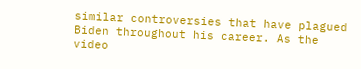similar controversies that have plagued Biden throughout his career. As the video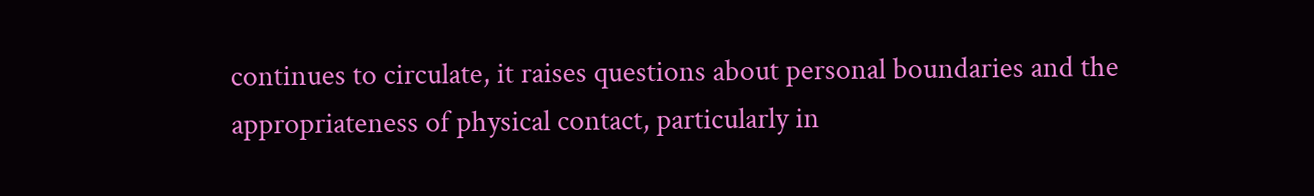continues to circulate, it raises questions about personal boundaries and the appropriateness of physical contact, particularly in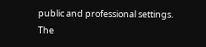public and professional settings. The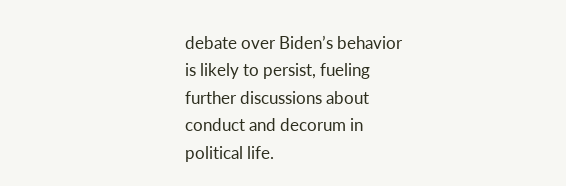debate over Biden’s behavior is likely to persist, fueling further discussions about conduct and decorum in political life.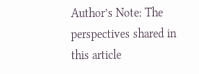Author’s Note: The perspectives shared in this article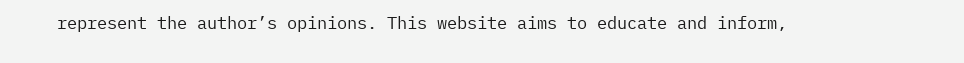represent the author’s opinions. This website aims to educate and inform,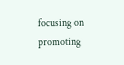focusing on promoting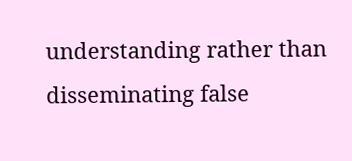understanding rather than disseminating false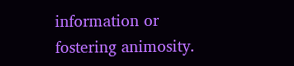information or fostering animosity.